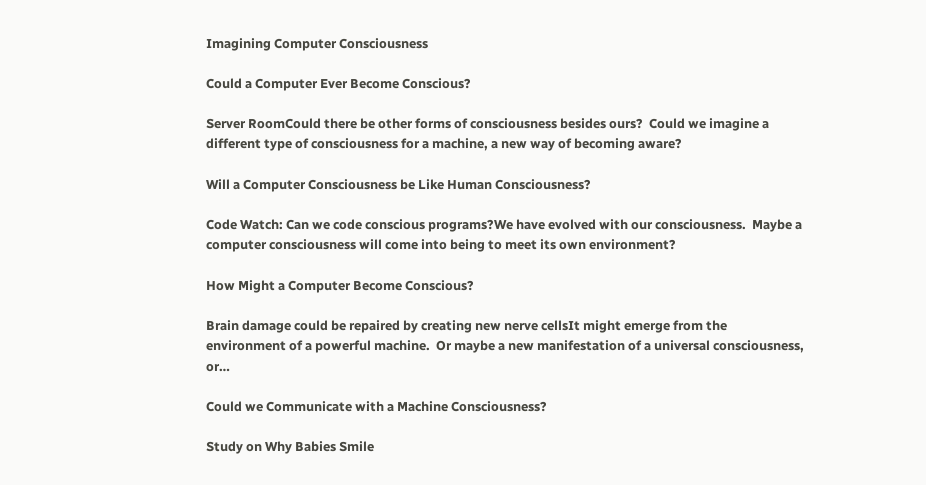Imagining Computer Consciousness

Could a Computer Ever Become Conscious?

Server RoomCould there be other forms of consciousness besides ours?  Could we imagine a different type of consciousness for a machine, a new way of becoming aware?

Will a Computer Consciousness be Like Human Consciousness?

Code Watch: Can we code conscious programs?We have evolved with our consciousness.  Maybe a computer consciousness will come into being to meet its own environment?

How Might a Computer Become Conscious?

Brain damage could be repaired by creating new nerve cellsIt might emerge from the environment of a powerful machine.  Or maybe a new manifestation of a universal consciousness, or…

Could we Communicate with a Machine Consciousness?

Study on Why Babies Smile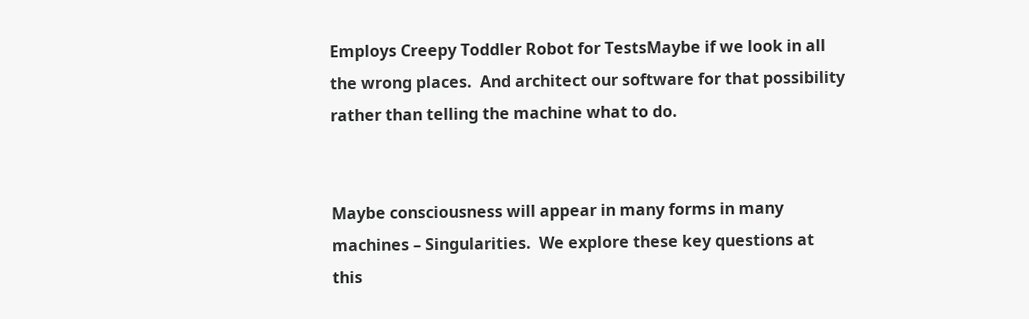Employs Creepy Toddler Robot for TestsMaybe if we look in all the wrong places.  And architect our software for that possibility rather than telling the machine what to do.


Maybe consciousness will appear in many forms in many machines – Singularities.  We explore these key questions at this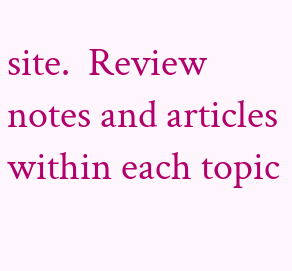site.  Review notes and articles within each topic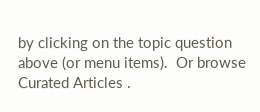by clicking on the topic question above (or menu items).  Or browse Curated Articles .